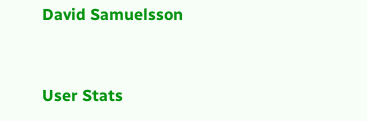David Samuelsson


User Stats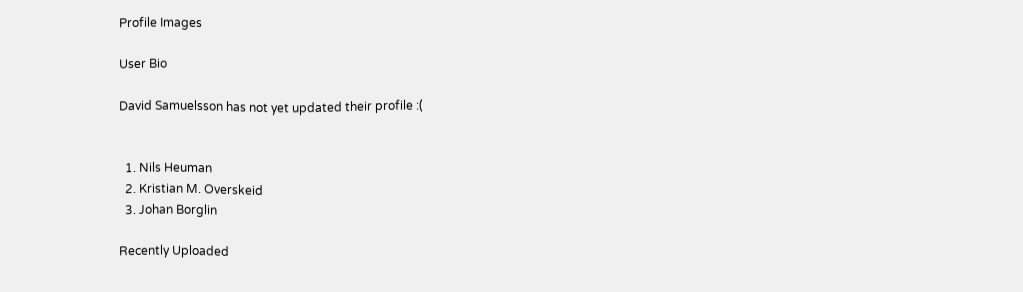Profile Images

User Bio

David Samuelsson has not yet updated their profile :(


  1. Nils Heuman
  2. Kristian M. Overskeid
  3. Johan Borglin

Recently Uploaded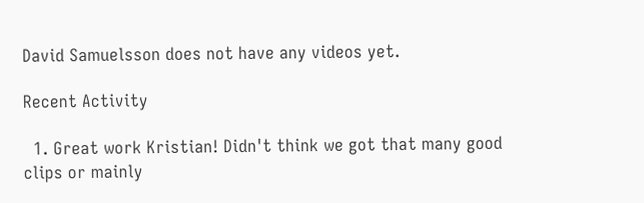David Samuelsson does not have any videos yet.

Recent Activity

  1. Great work Kristian! Didn't think we got that many good clips or mainly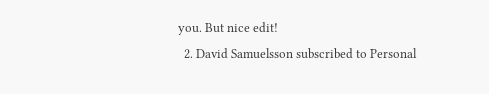you. But nice edit!
  2. David Samuelsson subscribed to Personal